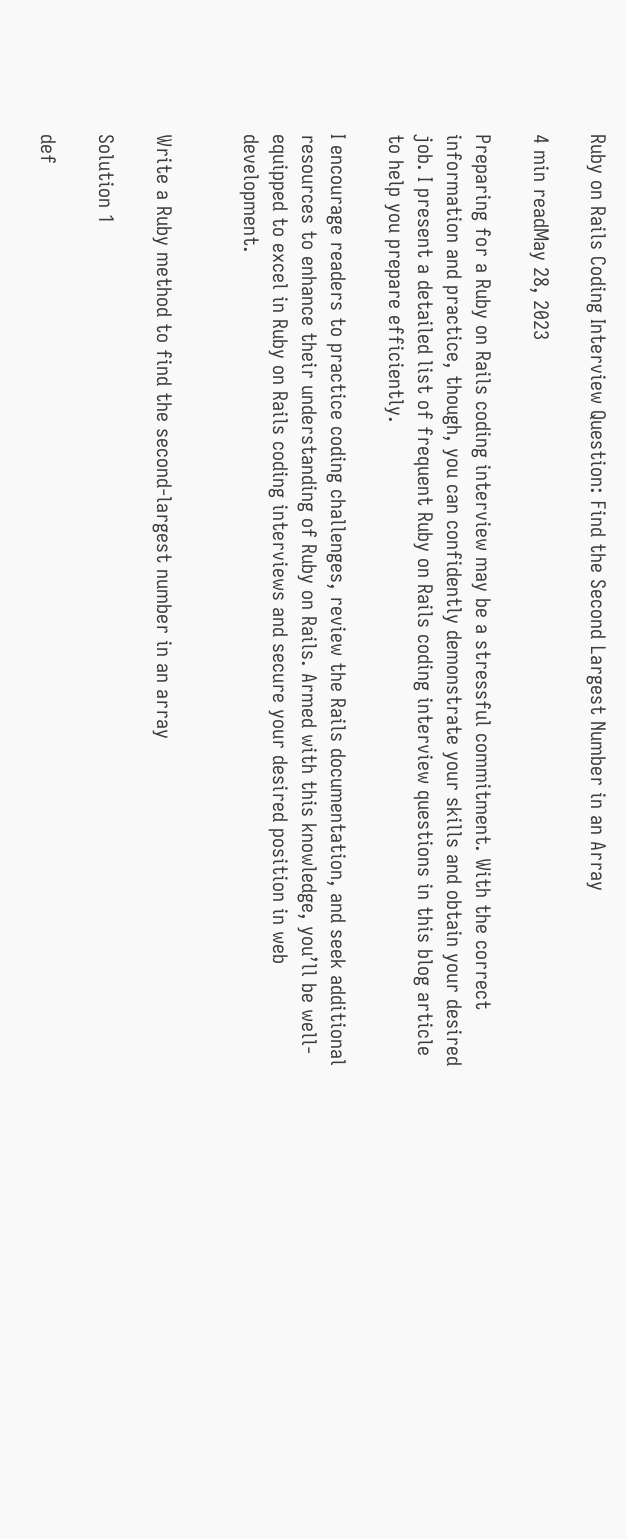Ruby on Rails Coding Interview Question: Find the Second Largest Number in an Array

4 min readMay 28, 2023

Preparing for a Ruby on Rails coding interview may be a stressful commitment. With the correct information and practice, though, you can confidently demonstrate your skills and obtain your desired job. I present a detailed list of frequent Ruby on Rails coding interview questions in this blog article to help you prepare efficiently.

I encourage readers to practice coding challenges, review the Rails documentation, and seek additional resources to enhance their understanding of Ruby on Rails. Armed with this knowledge, you’ll be well-equipped to excel in Ruby on Rails coding interviews and secure your desired position in web development.


Write a Ruby method to find the second-largest number in an array

Solution 1

def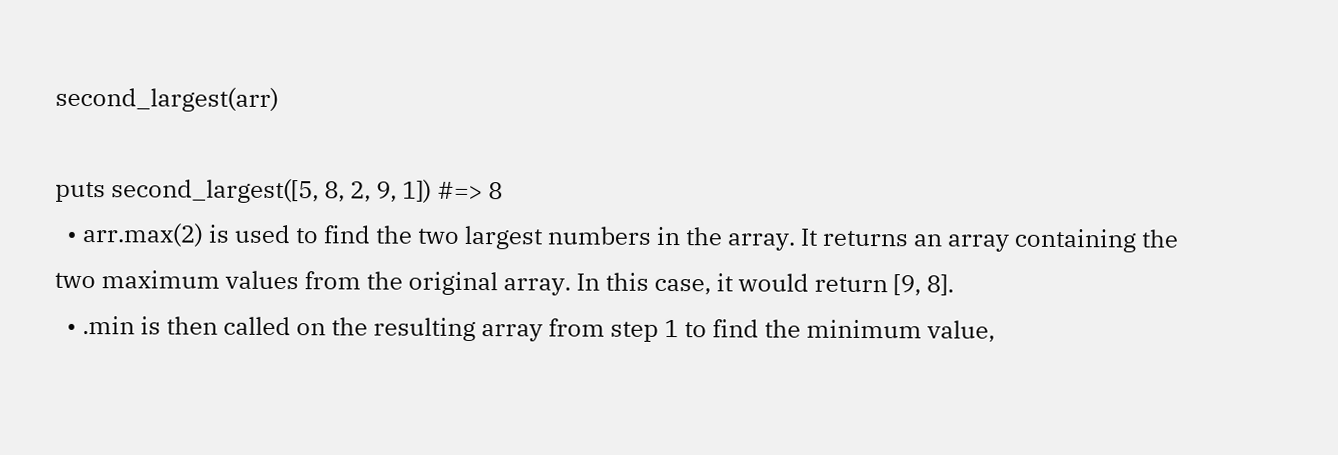second_largest(arr)

puts second_largest([5, 8, 2, 9, 1]) #=> 8
  • arr.max(2) is used to find the two largest numbers in the array. It returns an array containing the two maximum values from the original array. In this case, it would return [9, 8].
  • .min is then called on the resulting array from step 1 to find the minimum value,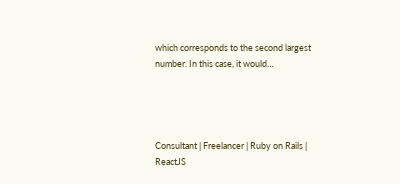which corresponds to the second largest number. In this case, it would…




Consultant | Freelancer | Ruby on Rails | ReactJS